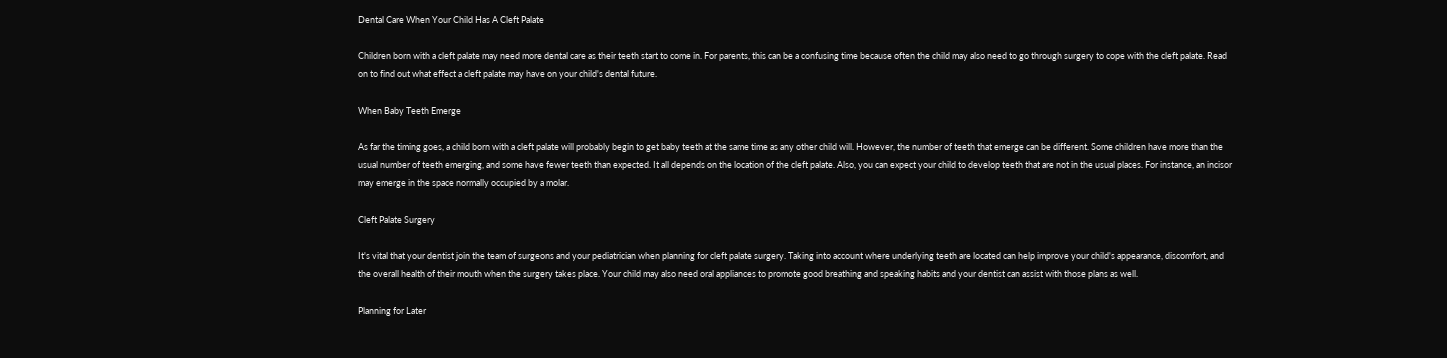Dental Care When Your Child Has A Cleft Palate

Children born with a cleft palate may need more dental care as their teeth start to come in. For parents, this can be a confusing time because often the child may also need to go through surgery to cope with the cleft palate. Read on to find out what effect a cleft palate may have on your child's dental future.

When Baby Teeth Emerge

As far the timing goes, a child born with a cleft palate will probably begin to get baby teeth at the same time as any other child will. However, the number of teeth that emerge can be different. Some children have more than the usual number of teeth emerging, and some have fewer teeth than expected. It all depends on the location of the cleft palate. Also, you can expect your child to develop teeth that are not in the usual places. For instance, an incisor may emerge in the space normally occupied by a molar.

Cleft Palate Surgery

It's vital that your dentist join the team of surgeons and your pediatrician when planning for cleft palate surgery. Taking into account where underlying teeth are located can help improve your child's appearance, discomfort, and the overall health of their mouth when the surgery takes place. Your child may also need oral appliances to promote good breathing and speaking habits and your dentist can assist with those plans as well.

Planning for Later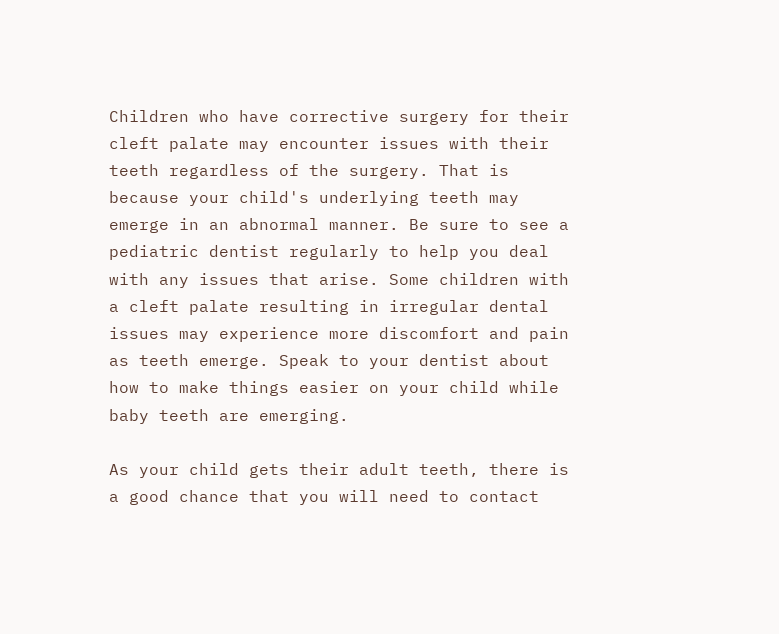Children who have corrective surgery for their cleft palate may encounter issues with their teeth regardless of the surgery. That is because your child's underlying teeth may emerge in an abnormal manner. Be sure to see a pediatric dentist regularly to help you deal with any issues that arise. Some children with a cleft palate resulting in irregular dental issues may experience more discomfort and pain as teeth emerge. Speak to your dentist about how to make things easier on your child while baby teeth are emerging.

As your child gets their adult teeth, there is a good chance that you will need to contact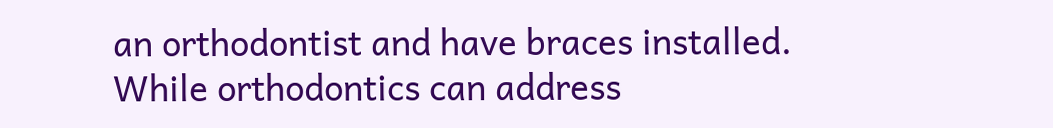an orthodontist and have braces installed. While orthodontics can address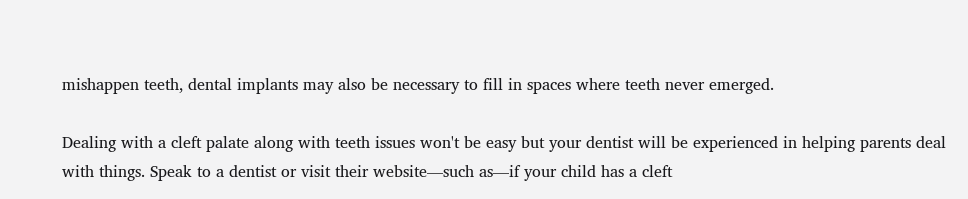mishappen teeth, dental implants may also be necessary to fill in spaces where teeth never emerged.

Dealing with a cleft palate along with teeth issues won't be easy but your dentist will be experienced in helping parents deal with things. Speak to a dentist or visit their website—such as—if your child has a cleft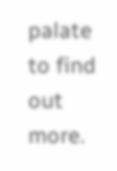palate to find out more.